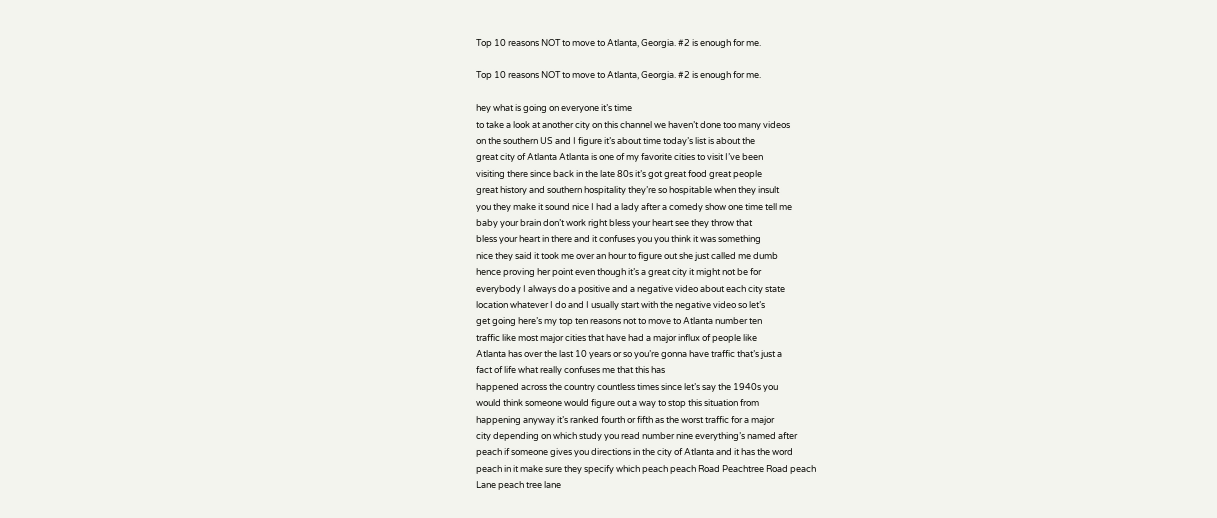Top 10 reasons NOT to move to Atlanta, Georgia. #2 is enough for me.

Top 10 reasons NOT to move to Atlanta, Georgia. #2 is enough for me.

hey what is going on everyone it’s time
to take a look at another city on this channel we haven’t done too many videos
on the southern US and I figure it’s about time today’s list is about the
great city of Atlanta Atlanta is one of my favorite cities to visit I’ve been
visiting there since back in the late 80s it’s got great food great people
great history and southern hospitality they’re so hospitable when they insult
you they make it sound nice I had a lady after a comedy show one time tell me
baby your brain don’t work right bless your heart see they throw that
bless your heart in there and it confuses you you think it was something
nice they said it took me over an hour to figure out she just called me dumb
hence proving her point even though it’s a great city it might not be for
everybody I always do a positive and a negative video about each city state
location whatever I do and I usually start with the negative video so let’s
get going here’s my top ten reasons not to move to Atlanta number ten
traffic like most major cities that have had a major influx of people like
Atlanta has over the last 10 years or so you’re gonna have traffic that’s just a
fact of life what really confuses me that this has
happened across the country countless times since let’s say the 1940s you
would think someone would figure out a way to stop this situation from
happening anyway it’s ranked fourth or fifth as the worst traffic for a major
city depending on which study you read number nine everything’s named after
peach if someone gives you directions in the city of Atlanta and it has the word
peach in it make sure they specify which peach peach Road Peachtree Road peach
Lane peach tree lane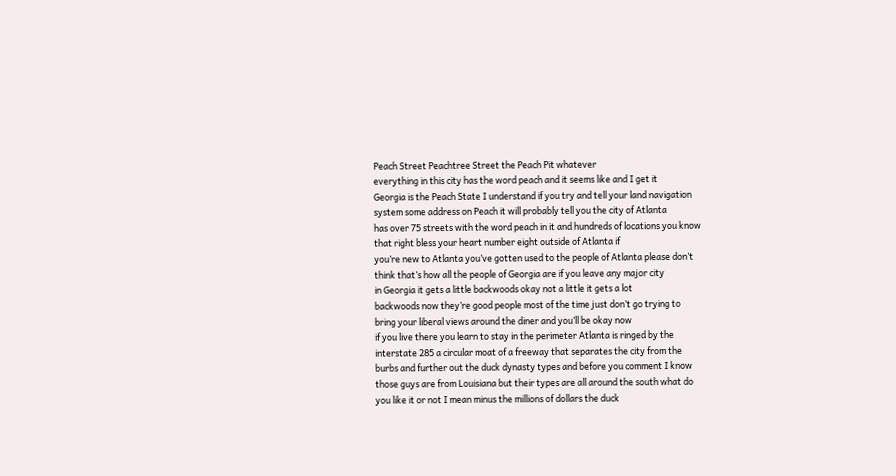Peach Street Peachtree Street the Peach Pit whatever
everything in this city has the word peach and it seems like and I get it
Georgia is the Peach State I understand if you try and tell your land navigation
system some address on Peach it will probably tell you the city of Atlanta
has over 75 streets with the word peach in it and hundreds of locations you know
that right bless your heart number eight outside of Atlanta if
you’re new to Atlanta you’ve gotten used to the people of Atlanta please don’t
think that’s how all the people of Georgia are if you leave any major city
in Georgia it gets a little backwoods okay not a little it gets a lot
backwoods now they’re good people most of the time just don’t go trying to
bring your liberal views around the diner and you’ll be okay now
if you live there you learn to stay in the perimeter Atlanta is ringed by the
interstate 285 a circular moat of a freeway that separates the city from the
burbs and further out the duck dynasty types and before you comment I know
those guys are from Louisiana but their types are all around the south what do
you like it or not I mean minus the millions of dollars the duck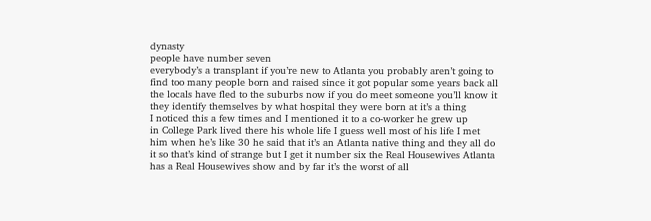dynasty
people have number seven
everybody’s a transplant if you’re new to Atlanta you probably aren’t going to
find too many people born and raised since it got popular some years back all
the locals have fled to the suburbs now if you do meet someone you’ll know it
they identify themselves by what hospital they were born at it’s a thing
I noticed this a few times and I mentioned it to a co-worker he grew up
in College Park lived there his whole life I guess well most of his life I met
him when he’s like 30 he said that it’s an Atlanta native thing and they all do
it so that’s kind of strange but I get it number six the Real Housewives Atlanta
has a Real Housewives show and by far it’s the worst of all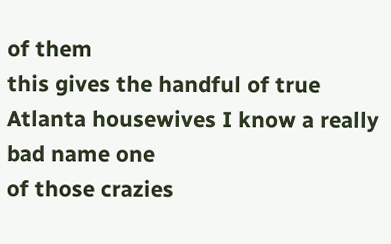of them
this gives the handful of true Atlanta housewives I know a really bad name one
of those crazies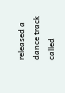released a dance track called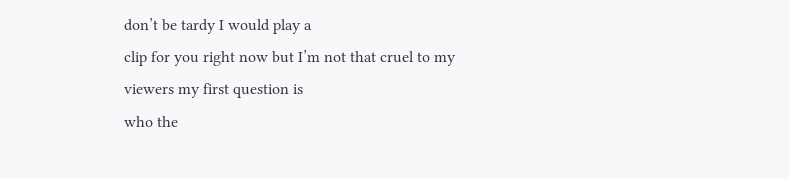don’t be tardy I would play a
clip for you right now but I’m not that cruel to my viewers my first question is
who the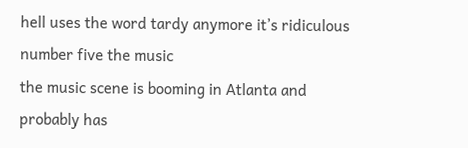hell uses the word tardy anymore it’s ridiculous number five the music
the music scene is booming in Atlanta and probably has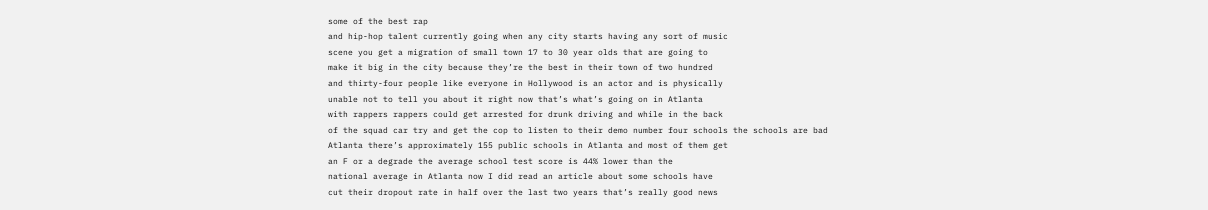some of the best rap
and hip-hop talent currently going when any city starts having any sort of music
scene you get a migration of small town 17 to 30 year olds that are going to
make it big in the city because they’re the best in their town of two hundred
and thirty-four people like everyone in Hollywood is an actor and is physically
unable not to tell you about it right now that’s what’s going on in Atlanta
with rappers rappers could get arrested for drunk driving and while in the back
of the squad car try and get the cop to listen to their demo number four schools the schools are bad
Atlanta there’s approximately 155 public schools in Atlanta and most of them get
an F or a degrade the average school test score is 44% lower than the
national average in Atlanta now I did read an article about some schools have
cut their dropout rate in half over the last two years that’s really good news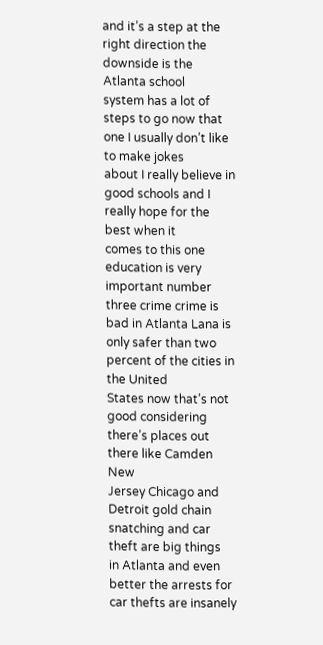and it’s a step at the right direction the downside is the Atlanta school
system has a lot of steps to go now that one I usually don’t like to make jokes
about I really believe in good schools and I really hope for the best when it
comes to this one education is very important number three crime crime is
bad in Atlanta Lana is only safer than two percent of the cities in the United
States now that’s not good considering there’s places out there like Camden New
Jersey Chicago and Detroit gold chain snatching and car theft are big things
in Atlanta and even better the arrests for car thefts are insanely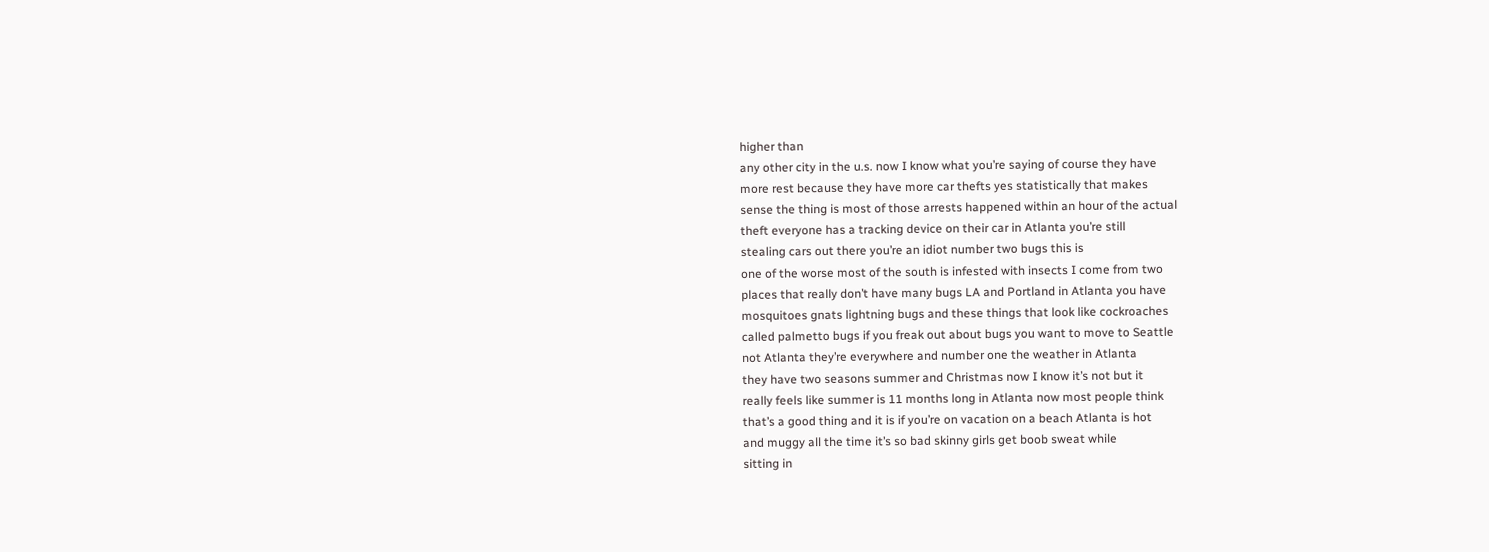higher than
any other city in the u.s. now I know what you’re saying of course they have
more rest because they have more car thefts yes statistically that makes
sense the thing is most of those arrests happened within an hour of the actual
theft everyone has a tracking device on their car in Atlanta you’re still
stealing cars out there you’re an idiot number two bugs this is
one of the worse most of the south is infested with insects I come from two
places that really don’t have many bugs LA and Portland in Atlanta you have
mosquitoes gnats lightning bugs and these things that look like cockroaches
called palmetto bugs if you freak out about bugs you want to move to Seattle
not Atlanta they’re everywhere and number one the weather in Atlanta
they have two seasons summer and Christmas now I know it’s not but it
really feels like summer is 11 months long in Atlanta now most people think
that’s a good thing and it is if you’re on vacation on a beach Atlanta is hot
and muggy all the time it’s so bad skinny girls get boob sweat while
sitting in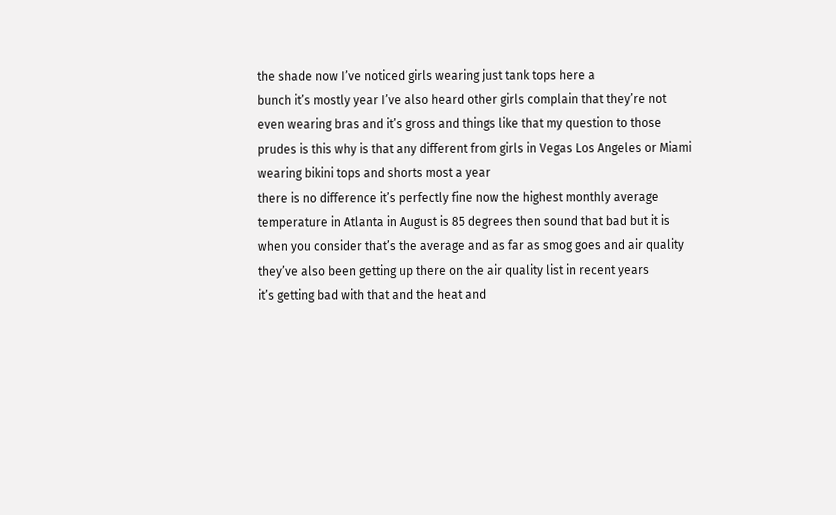the shade now I’ve noticed girls wearing just tank tops here a
bunch it’s mostly year I’ve also heard other girls complain that they’re not
even wearing bras and it’s gross and things like that my question to those
prudes is this why is that any different from girls in Vegas Los Angeles or Miami
wearing bikini tops and shorts most a year
there is no difference it’s perfectly fine now the highest monthly average
temperature in Atlanta in August is 85 degrees then sound that bad but it is
when you consider that’s the average and as far as smog goes and air quality
they’ve also been getting up there on the air quality list in recent years
it’s getting bad with that and the heat and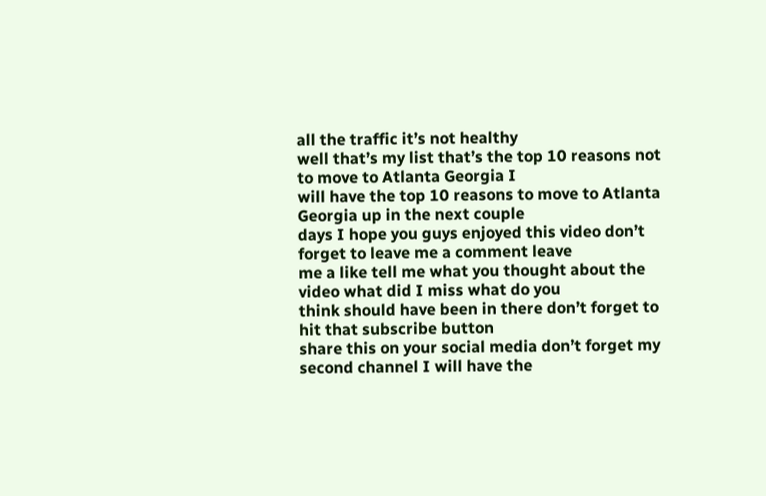all the traffic it’s not healthy
well that’s my list that’s the top 10 reasons not to move to Atlanta Georgia I
will have the top 10 reasons to move to Atlanta Georgia up in the next couple
days I hope you guys enjoyed this video don’t forget to leave me a comment leave
me a like tell me what you thought about the video what did I miss what do you
think should have been in there don’t forget to hit that subscribe button
share this on your social media don’t forget my second channel I will have the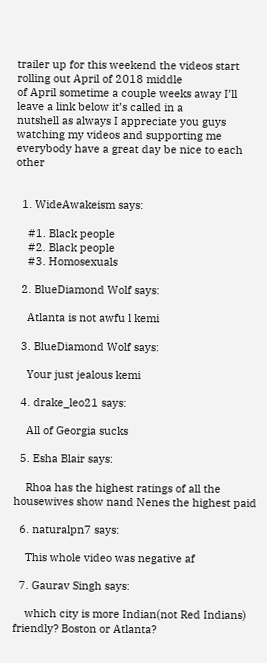trailer up for this weekend the videos start rolling out April of 2018 middle
of April sometime a couple weeks away I’ll leave a link below it’s called in a
nutshell as always I appreciate you guys watching my videos and supporting me
everybody have a great day be nice to each other


  1. WideAwakeism says:

    #1. Black people
    #2. Black people
    #3. Homosexuals

  2. BlueDiamond Wolf says:

    Atlanta is not awfu l kemi

  3. BlueDiamond Wolf says:

    Your just jealous kemi

  4. drake_leo21 says:

    All of Georgia sucks

  5. Esha Blair says:

    Rhoa has the highest ratings of all the housewives show nand Nenes the highest paid

  6. naturalpn7 says:

    This whole video was negative af

  7. Gaurav Singh says:

    which city is more Indian(not Red Indians) friendly? Boston or Atlanta?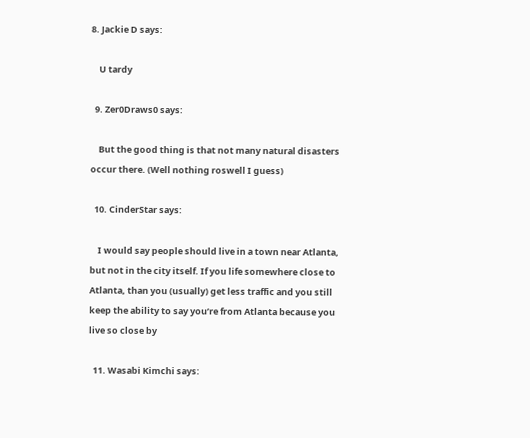8. Jackie D says:

    U tardy

  9. Zer0Draws0 says:

    But the good thing is that not many natural disasters occur there. (Well nothing roswell I guess)

  10. CinderStar says:

    I would say people should live in a town near Atlanta, but not in the city itself. If you life somewhere close to Atlanta, than you (usually) get less traffic and you still keep the ability to say you’re from Atlanta because you live so close by

  11. Wasabi Kimchi says: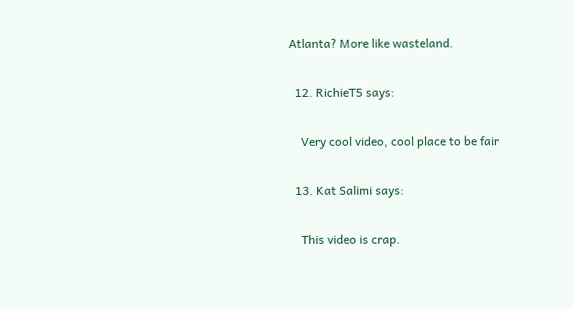Atlanta? More like wasteland.

  12. RichieT5 says:

    Very cool video, cool place to be fair

  13. Kat Salimi says:

    This video is crap.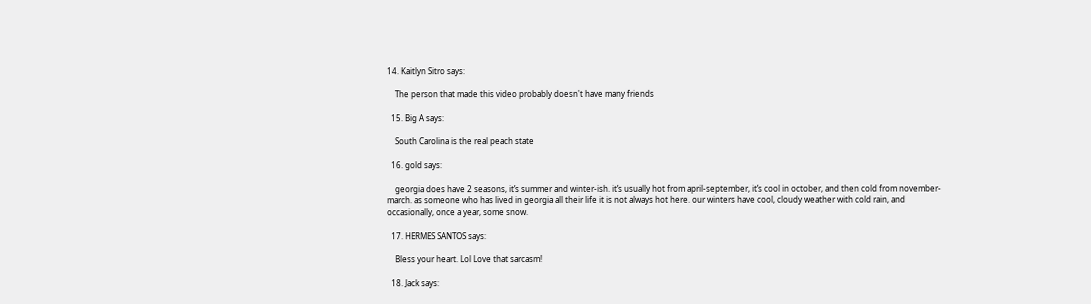14. Kaitlyn Sitro says:

    The person that made this video probably doesn't have many friends

  15. Big A says:

    South Carolina is the real peach state

  16. gold says:

    georgia does have 2 seasons, it’s summer and winter-ish. it’s usually hot from april-september, it’s cool in october, and then cold from november-march. as someone who has lived in georgia all their life it is not always hot here. our winters have cool, cloudy weather with cold rain, and occasionally, once a year, some snow.

  17. HERMES SANTOS says:

    Bless your heart. Lol Love that sarcasm!

  18. Jack says: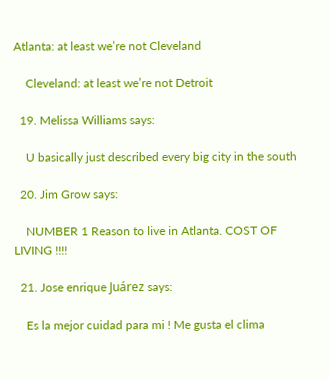Atlanta: at least we’re not Cleveland

    Cleveland: at least we’re not Detroit

  19. Melissa Williams says:

    U basically just described every big city in the south

  20. Jim Grow says:

    NUMBER 1 Reason to live in Atlanta. COST OF LIVING !!!!

  21. Jose enrique Juárez says:

    Es la mejor cuidad para mi ! Me gusta el clima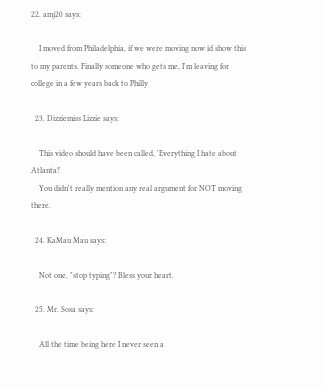22. amj20 says:

    I moved from Philadelphia, if we were moving now id show this to my parents. Finally someone who gets me, I'm leaving for college in a few years back to Philly

  23. Dizziemiss Lizzie says:

    This video should have been called, 'Everything I hate about Atlanta!'
    You didn't really mention any real argument for NOT moving there.

  24. KaMau Mau says:

    Not one, "stop typing"? Bless your heart.

  25. Mr. Sosa says:

    All the time being here I never seen a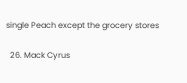single Peach except the grocery stores

  26. Mack Cyrus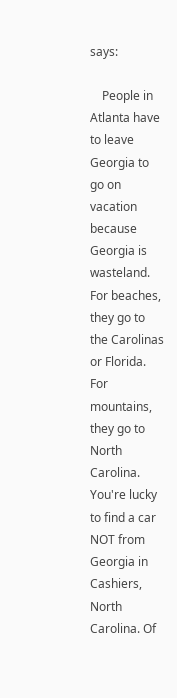says:

    People in Atlanta have to leave Georgia to go on vacation because Georgia is wasteland. For beaches, they go to the Carolinas or Florida. For mountains, they go to North Carolina. You're lucky to find a car NOT from Georgia in Cashiers, North Carolina. Of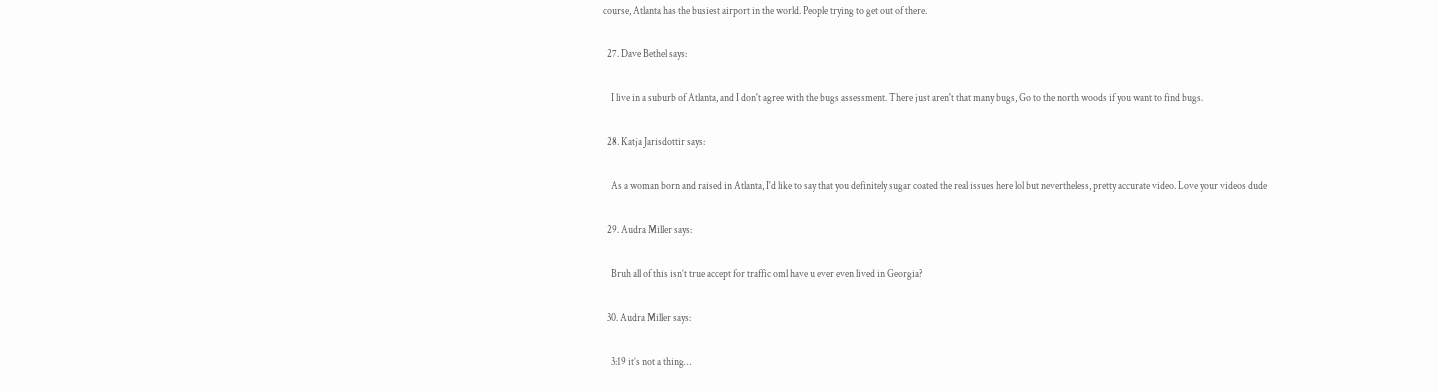course, Atlanta has the busiest airport in the world. People trying to get out of there.

  27. Dave Bethel says:

    I live in a suburb of Atlanta, and I don't agree with the bugs assessment. There just aren't that many bugs, Go to the north woods if you want to find bugs.

  28. Katja Jarisdottir says:

    As a woman born and raised in Atlanta, I'd like to say that you definitely sugar coated the real issues here lol but nevertheless, pretty accurate video. Love your videos dude

  29. Audra Miller says:

    Bruh all of this isn’t true accept for traffic oml have u ever even lived in Georgia?

  30. Audra Miller says:

    3:19 it’s not a thing…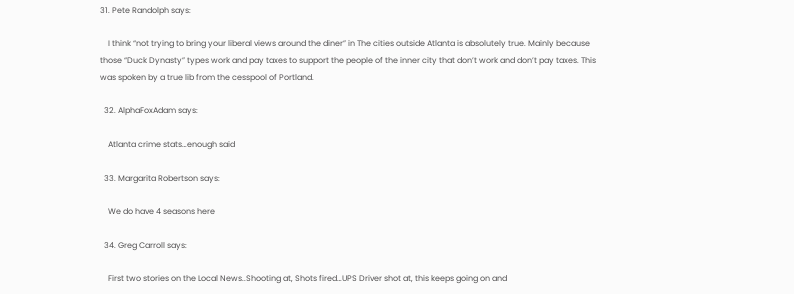31. Pete Randolph says:

    I think “not trying to bring your liberal views around the diner” in The cities outside Atlanta is absolutely true. Mainly because those “Duck Dynasty” types work and pay taxes to support the people of the inner city that don’t work and don’t pay taxes. This was spoken by a true lib from the cesspool of Portland.

  32. AlphaFoxAdam says:

    Atlanta crime stats…enough said

  33. Margarita Robertson says:

    We do have 4 seasons here

  34. Greg Carroll says:

    First two stories on the Local News..Shooting at, Shots fired…UPS Driver shot at, this keeps going on and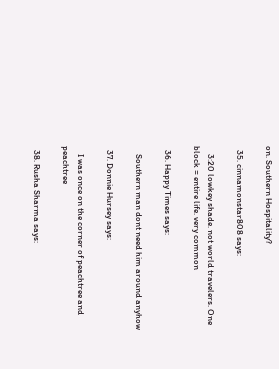on. Southern Hospitality?

  35. cinnamonstar808 says:

    3:20 lowkey shade. not world travelers. One block = entire life. very common

  36. Happy Times says:

    Southern man dont need him around anyhow

  37. Donnie Hursey says:

    I was once on the corner of peachtree and peachtree

  38. Rusha Sharma says: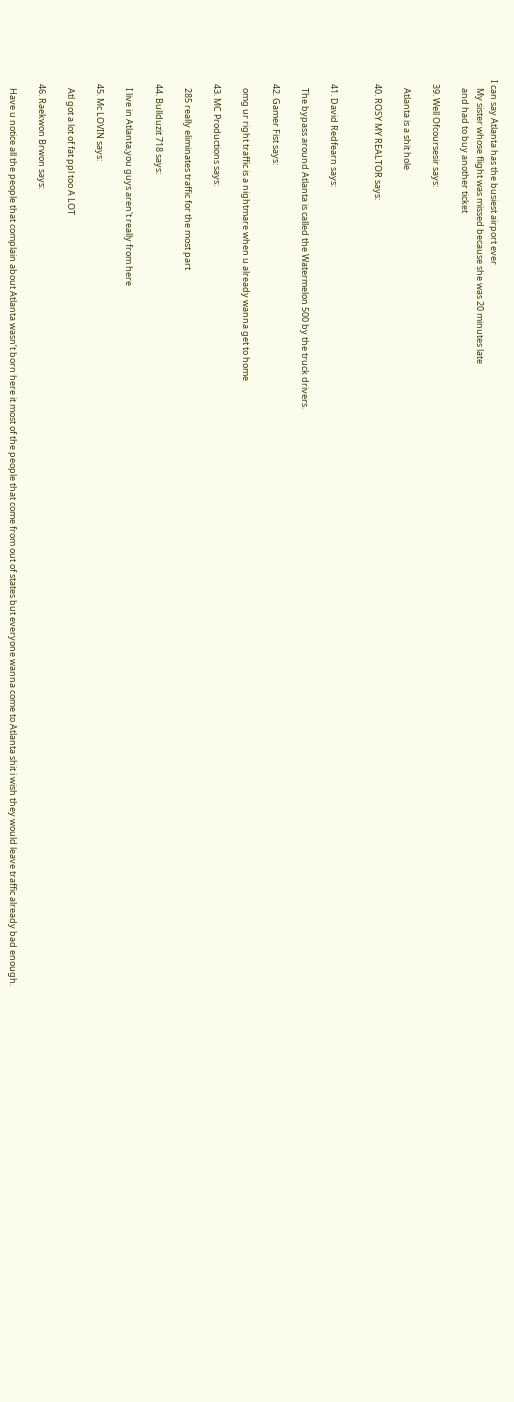I can say Atlanta has the busiest airport ever
    My sister whose flight was missed because she was 20 minutes late
    and had to buy another ticket

  39. Well Ofcoursesir says:

    Atlanta is a shit hole

  40. ROSY MY REALTOR says:


  41. David Redfearn says:

    The bypass around Atlanta is called the Watermelon 500 by the truck drivers.

  42. Gamer Fist says:

    omg ur right traffic is a nightmare when u already wanna get to home

  43. MC Productions says:

    285 really eliminates traffic for the most part

  44. Bullduzit 718 says:

    I live in Atlanta,you guys aren't really from here

  45. Mc LOVIN says:

    Atl got a lot of fat ppl too A LOT

  46. Raekwon Brwon says:

    Have u notice all the people that complain about Atlanta wasn’t born here it most of the people that come from out of states but everyone wanna come to Atlanta shit i wish they would leave traffic already bad enough.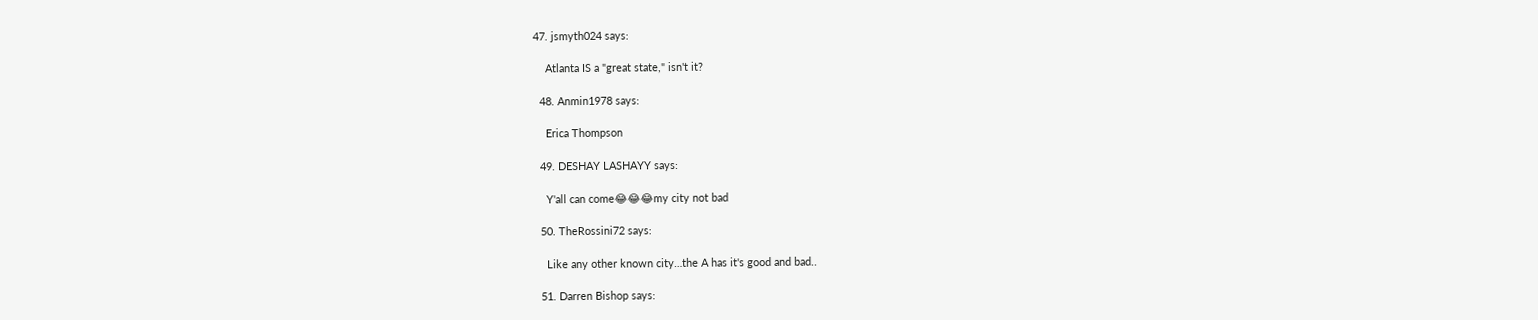47. jsmyth024 says:

    Atlanta IS a "great state," isn't it?

  48. Anmin1978 says:

    Erica Thompson

  49. DESHAY LASHAYY says:

    Y'all can come😂😂😂my city not bad

  50. TheRossini72 says:

    Like any other known city…the A has it's good and bad..

  51. Darren Bishop says: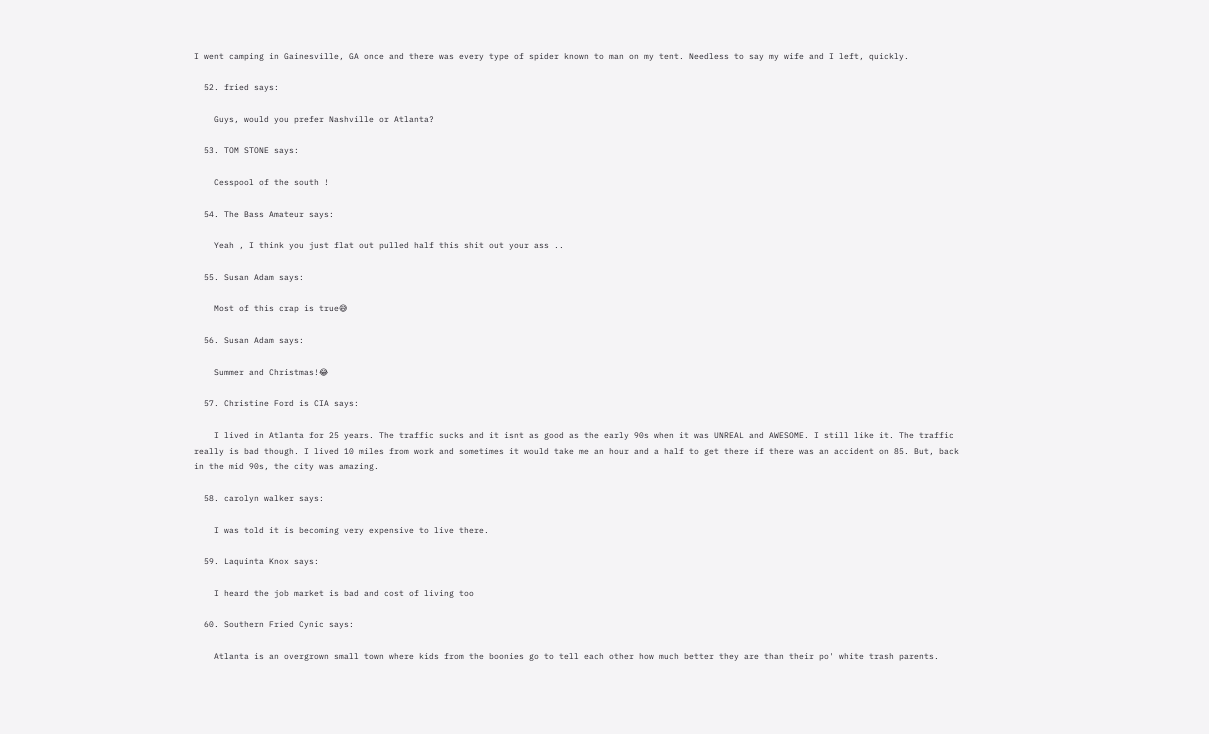I went camping in Gainesville, GA once and there was every type of spider known to man on my tent. Needless to say my wife and I left, quickly.

  52. fried says:

    Guys, would you prefer Nashville or Atlanta?

  53. TOM STONE says:

    Cesspool of the south !

  54. The Bass Amateur says:

    Yeah , I think you just flat out pulled half this shit out your ass ..

  55. Susan Adam says:

    Most of this crap is true😅

  56. Susan Adam says:

    Summer and Christmas!😂

  57. Christine Ford is CIA says:

    I lived in Atlanta for 25 years. The traffic sucks and it isnt as good as the early 90s when it was UNREAL and AWESOME. I still like it. The traffic really is bad though. I lived 10 miles from work and sometimes it would take me an hour and a half to get there if there was an accident on 85. But, back in the mid 90s, the city was amazing.

  58. carolyn walker says:

    I was told it is becoming very expensive to live there.

  59. Laquinta Knox says:

    I heard the job market is bad and cost of living too

  60. Southern Fried Cynic says:

    Atlanta is an overgrown small town where kids from the boonies go to tell each other how much better they are than their po' white trash parents.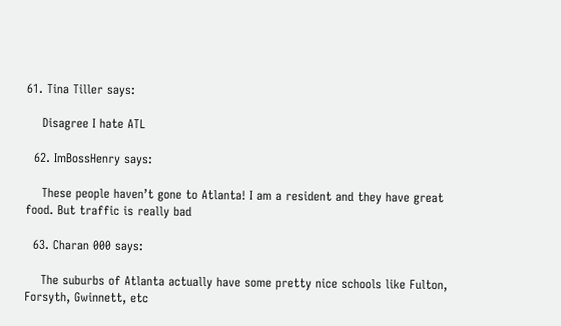61. Tina Tiller says:

    Disagree I hate ATL

  62. ImBossHenry says:

    These people haven’t gone to Atlanta! I am a resident and they have great food. But traffic is really bad

  63. Charan 000 says:

    The suburbs of Atlanta actually have some pretty nice schools like Fulton, Forsyth, Gwinnett, etc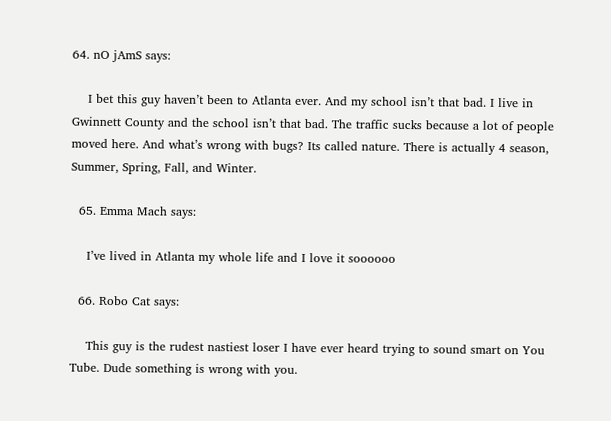64. nO jAmS says:

    I bet this guy haven’t been to Atlanta ever. And my school isn’t that bad. I live in Gwinnett County and the school isn’t that bad. The traffic sucks because a lot of people moved here. And what’s wrong with bugs? Its called nature. There is actually 4 season, Summer, Spring, Fall, and Winter.

  65. Emma Mach says:

    I’ve lived in Atlanta my whole life and I love it soooooo

  66. Robo Cat says:

    This guy is the rudest nastiest loser I have ever heard trying to sound smart on You Tube. Dude something is wrong with you.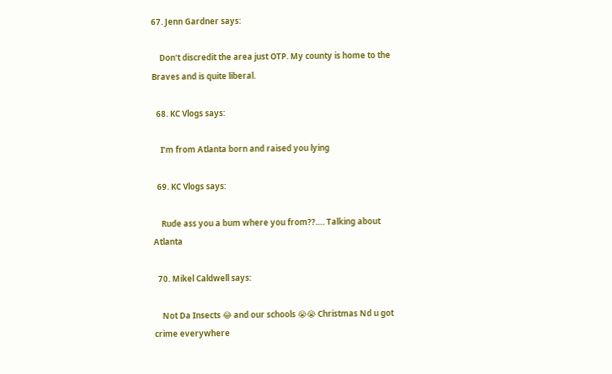67. Jenn Gardner says:

    Don't discredit the area just OTP. My county is home to the Braves and is quite liberal.

  68. KC Vlogs says:

    I’m from Atlanta born and raised you lying

  69. KC Vlogs says:

    Rude ass you a bum where you from??…. Talking about Atlanta

  70. Mikel Caldwell says:

    Not Da Insects 😂 and our schools 😭😭 Christmas Nd u got crime everywhere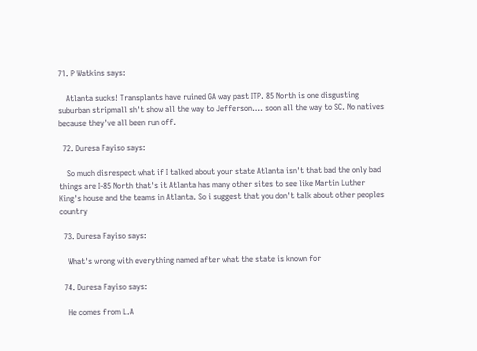71. P Watkins says:

    Atlanta sucks! Transplants have ruined GA way past ITP. 85 North is one disgusting suburban stripmall sh't show all the way to Jefferson…. soon all the way to SC. No natives because they've all been run off.

  72. Duresa Fayiso says:

    So much disrespect what if I talked about your state Atlanta isn't that bad the only bad things are I-85 North that's it Atlanta has many other sites to see like Martin Luther King's house and the teams in Atlanta. So i suggest that you don't talk about other peoples country

  73. Duresa Fayiso says:

    What's wrong with everything named after what the state is known for

  74. Duresa Fayiso says:

    He comes from L.A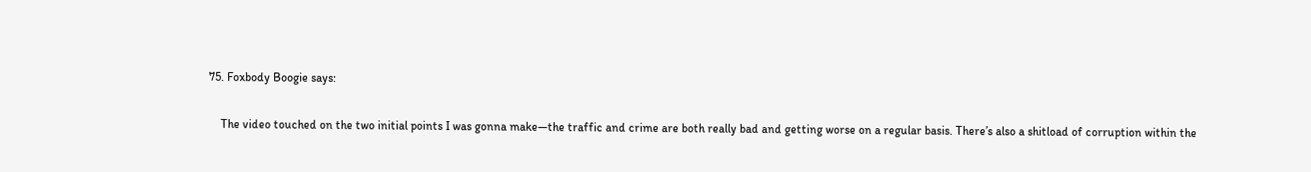75. Foxbody Boogie says:

    The video touched on the two initial points I was gonna make—the traffic and crime are both really bad and getting worse on a regular basis. There’s also a shitload of corruption within the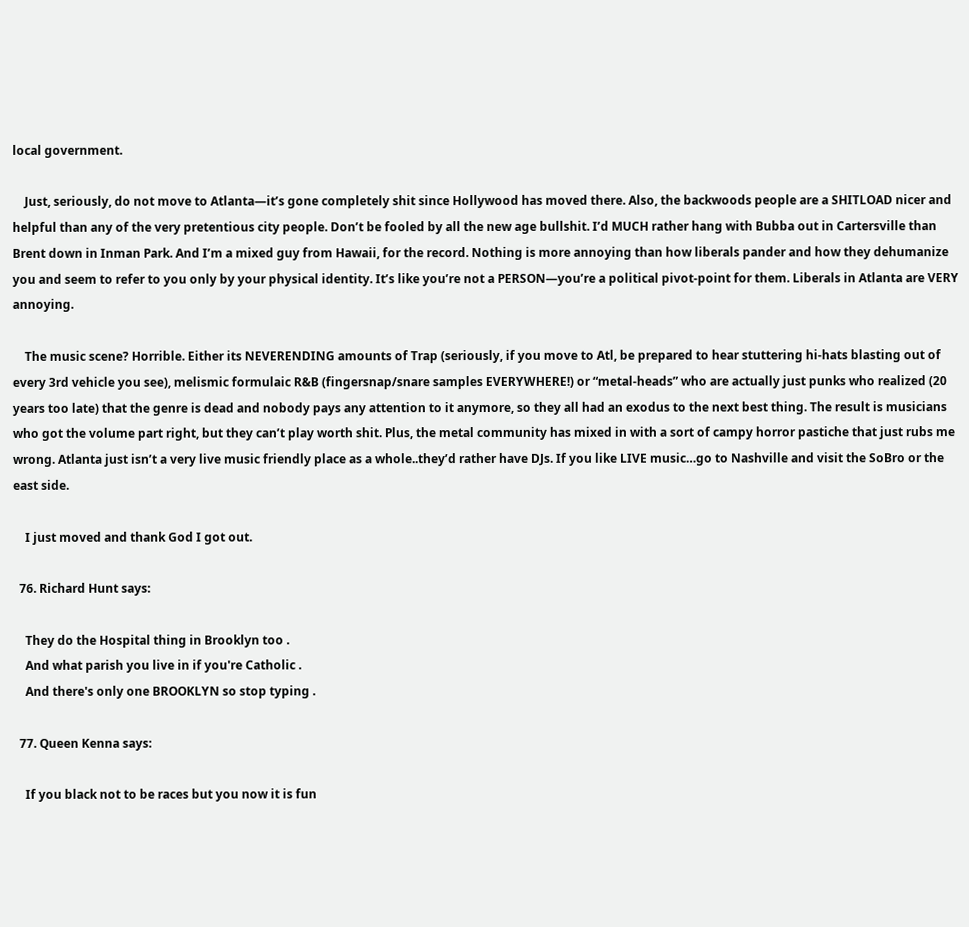local government.

    Just, seriously, do not move to Atlanta—it’s gone completely shit since Hollywood has moved there. Also, the backwoods people are a SHITLOAD nicer and helpful than any of the very pretentious city people. Don’t be fooled by all the new age bullshit. I’d MUCH rather hang with Bubba out in Cartersville than Brent down in Inman Park. And I’m a mixed guy from Hawaii, for the record. Nothing is more annoying than how liberals pander and how they dehumanize you and seem to refer to you only by your physical identity. It’s like you’re not a PERSON—you’re a political pivot-point for them. Liberals in Atlanta are VERY annoying.

    The music scene? Horrible. Either its NEVERENDING amounts of Trap (seriously, if you move to Atl, be prepared to hear stuttering hi-hats blasting out of every 3rd vehicle you see), melismic formulaic R&B (fingersnap/snare samples EVERYWHERE!) or “metal-heads” who are actually just punks who realized (20 years too late) that the genre is dead and nobody pays any attention to it anymore, so they all had an exodus to the next best thing. The result is musicians who got the volume part right, but they can’t play worth shit. Plus, the metal community has mixed in with a sort of campy horror pastiche that just rubs me wrong. Atlanta just isn’t a very live music friendly place as a whole..they’d rather have DJs. If you like LIVE music…go to Nashville and visit the SoBro or the east side.

    I just moved and thank God I got out.

  76. Richard Hunt says:

    They do the Hospital thing in Brooklyn too .
    And what parish you live in if you're Catholic .
    And there's only one BROOKLYN so stop typing .

  77. Queen Kenna says:

    If you black not to be races but you now it is fun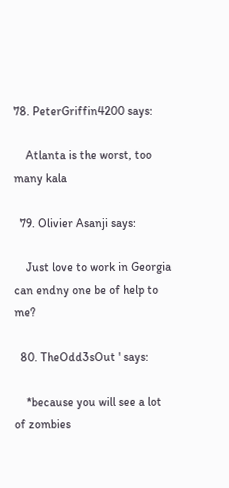78. PeterGriffin4200 says:

    Atlanta is the worst, too many kala

  79. Olivier Asanji says:

    Just love to work in Georgia can endny one be of help to me?

  80. TheOdd3sOut ' says:

    *because you will see a lot of zombies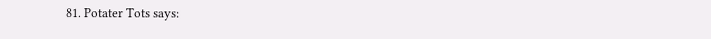81. Potater Tots says: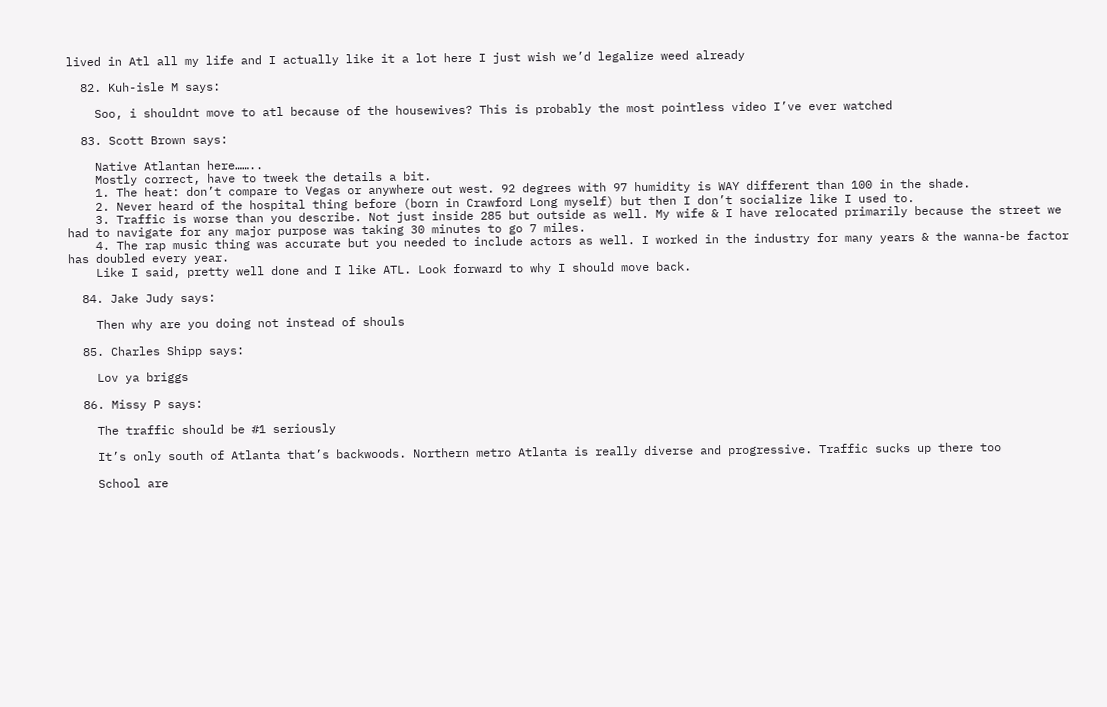lived in Atl all my life and I actually like it a lot here I just wish we’d legalize weed already

  82. Kuh-isle M says:

    Soo, i shouldnt move to atl because of the housewives? This is probably the most pointless video I’ve ever watched

  83. Scott Brown says:

    Native Atlantan here……..
    Mostly correct, have to tweek the details a bit.
    1. The heat: don’t compare to Vegas or anywhere out west. 92 degrees with 97 humidity is WAY different than 100 in the shade.
    2. Never heard of the hospital thing before (born in Crawford Long myself) but then I don’t socialize like I used to.
    3. Traffic is worse than you describe. Not just inside 285 but outside as well. My wife & I have relocated primarily because the street we had to navigate for any major purpose was taking 30 minutes to go 7 miles.
    4. The rap music thing was accurate but you needed to include actors as well. I worked in the industry for many years & the wanna-be factor has doubled every year.
    Like I said, pretty well done and I like ATL. Look forward to why I should move back.

  84. Jake Judy says:

    Then why are you doing not instead of shouls

  85. Charles Shipp says:

    Lov ya briggs

  86. Missy P says:

    The traffic should be #1 seriously

    It’s only south of Atlanta that’s backwoods. Northern metro Atlanta is really diverse and progressive. Traffic sucks up there too

    School are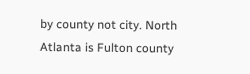by county not city. North Atlanta is Fulton county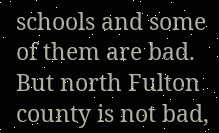schools and some of them are bad. But north Fulton county is not bad,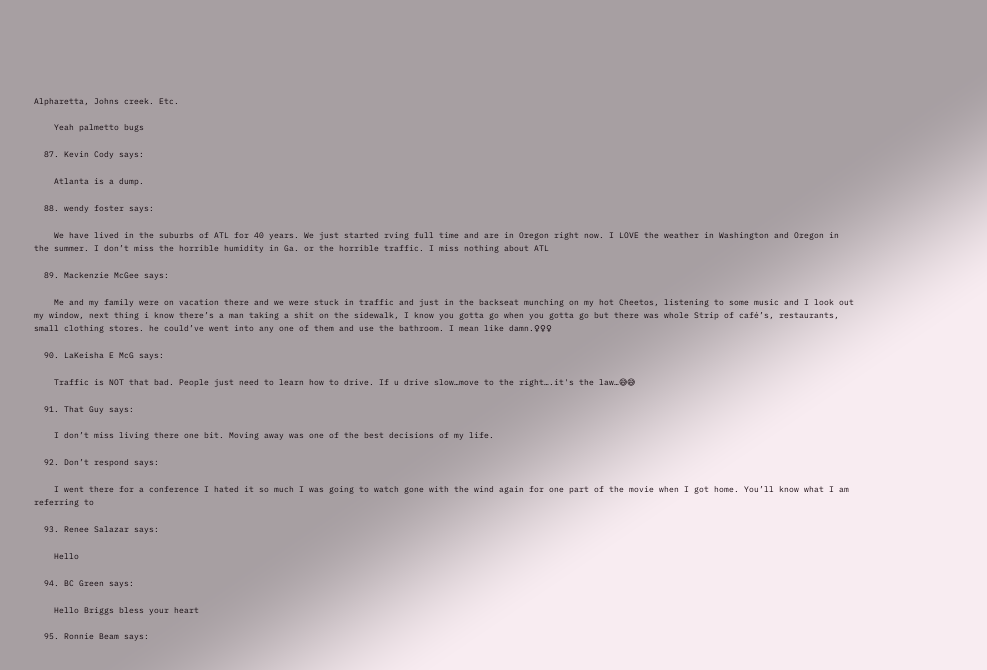Alpharetta, Johns creek. Etc.

    Yeah palmetto bugs

  87. Kevin Cody says:

    Atlanta is a dump.

  88. wendy foster says:

    We have lived in the suburbs of ATL for 40 years. We just started rving full time and are in Oregon right now. I LOVE the weather in Washington and Oregon in the summer. I don’t miss the horrible humidity in Ga. or the horrible traffic. I miss nothing about ATL

  89. Mackenzie McGee says:

    Me and my family were on vacation there and we were stuck in traffic and just in the backseat munching on my hot Cheetos, listening to some music and I look out my window, next thing i know there’s a man taking a shit on the sidewalk, I know you gotta go when you gotta go but there was whole Strip of café’s, restaurants, small clothing stores. he could’ve went into any one of them and use the bathroom. I mean like damn.♀♀♀

  90. LaKeisha E McG says:

    Traffic is NOT that bad. People just need to learn how to drive. If u drive slow…move to the right….it's the law…😅😅

  91. That Guy says:

    I don’t miss living there one bit. Moving away was one of the best decisions of my life.

  92. Don’t respond says:

    I went there for a conference I hated it so much I was going to watch gone with the wind again for one part of the movie when I got home. You’ll know what I am referring to

  93. Renee Salazar says:

    Hello

  94. BC Green says:

    Hello Briggs bless your heart

  95. Ronnie Beam says: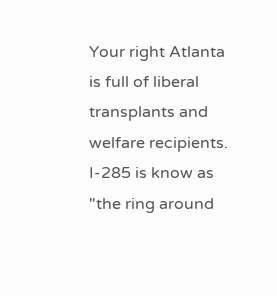Your right Atlanta is full of liberal transplants and welfare recipients. I-285 is know as "the ring around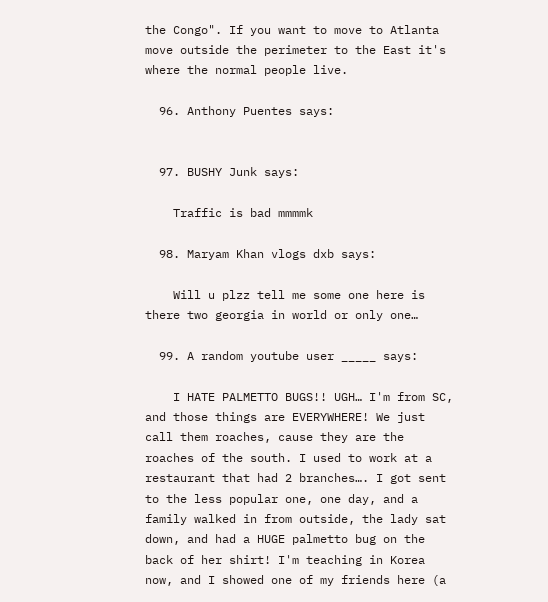the Congo". If you want to move to Atlanta move outside the perimeter to the East it's where the normal people live.

  96. Anthony Puentes says:


  97. BUSHY Junk says:

    Traffic is bad mmmmk

  98. Maryam Khan vlogs dxb says:

    Will u plzz tell me some one here is there two georgia in world or only one…

  99. A random youtube user _____ says:

    I HATE PALMETTO BUGS!! UGH… I'm from SC, and those things are EVERYWHERE! We just call them roaches, cause they are the roaches of the south. I used to work at a restaurant that had 2 branches…. I got sent to the less popular one, one day, and a family walked in from outside, the lady sat down, and had a HUGE palmetto bug on the back of her shirt! I'm teaching in Korea now, and I showed one of my friends here (a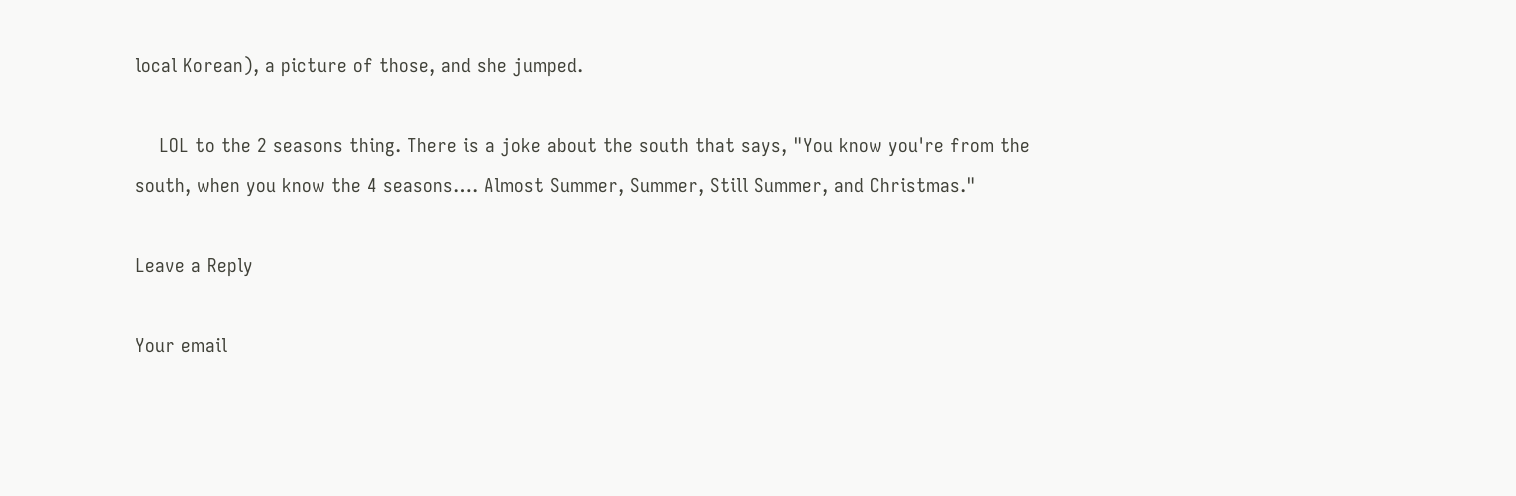local Korean), a picture of those, and she jumped.

    LOL to the 2 seasons thing. There is a joke about the south that says, "You know you're from the south, when you know the 4 seasons…. Almost Summer, Summer, Still Summer, and Christmas."

Leave a Reply

Your email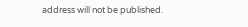address will not be published.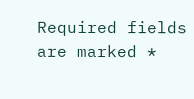Required fields are marked *